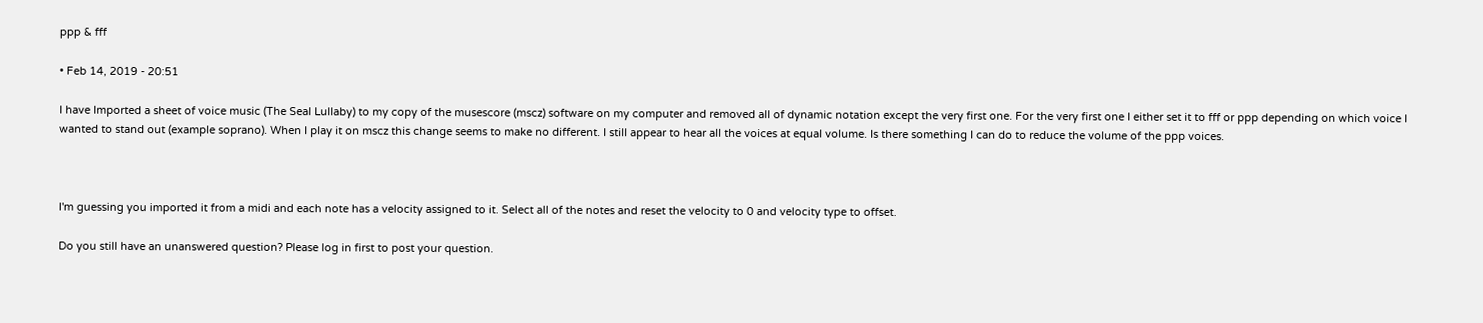ppp & fff

• Feb 14, 2019 - 20:51

I have Imported a sheet of voice music (The Seal Lullaby) to my copy of the musescore (mscz) software on my computer and removed all of dynamic notation except the very first one. For the very first one I either set it to fff or ppp depending on which voice I wanted to stand out (example soprano). When I play it on mscz this change seems to make no different. I still appear to hear all the voices at equal volume. Is there something I can do to reduce the volume of the ppp voices.



I'm guessing you imported it from a midi and each note has a velocity assigned to it. Select all of the notes and reset the velocity to 0 and velocity type to offset.

Do you still have an unanswered question? Please log in first to post your question.